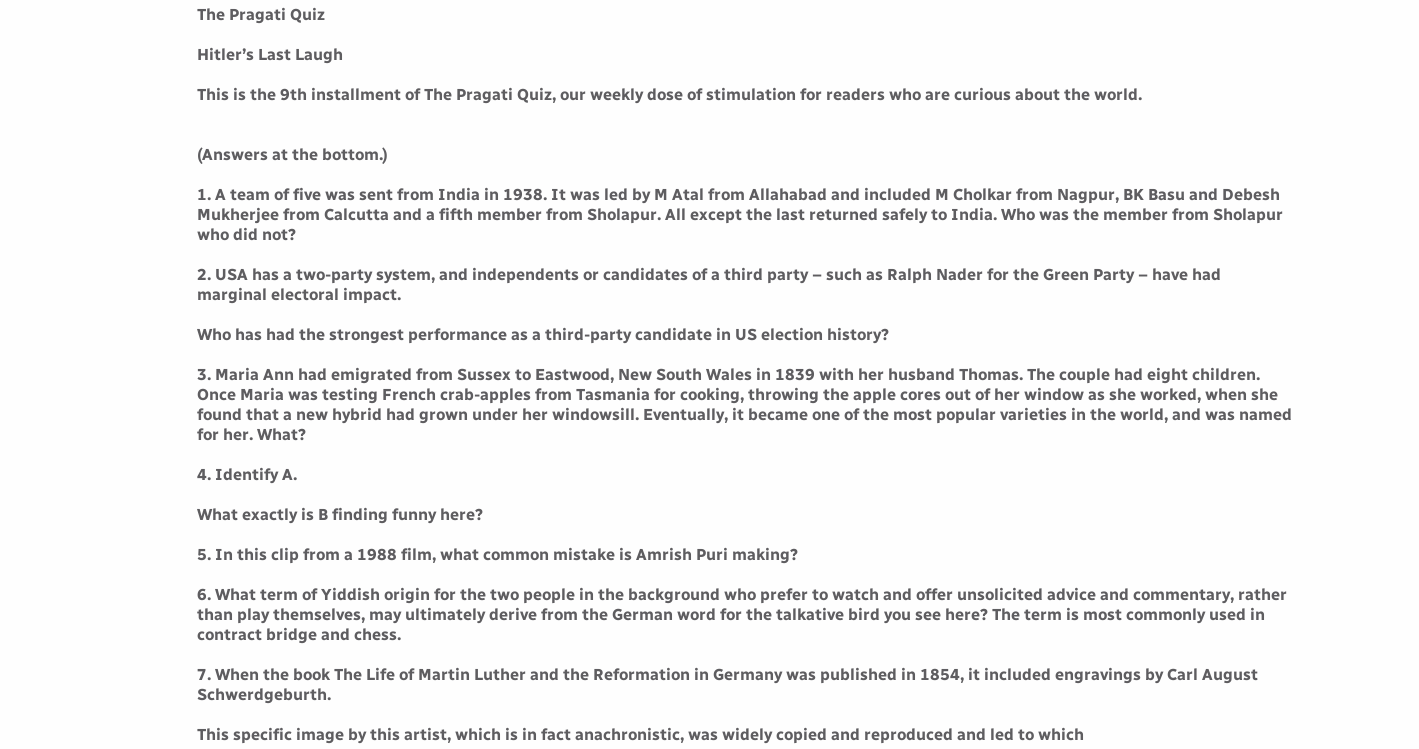The Pragati Quiz

Hitler’s Last Laugh

This is the 9th installment of The Pragati Quiz, our weekly dose of stimulation for readers who are curious about the world.


(Answers at the bottom.)

1. A team of five was sent from India in 1938. It was led by M Atal from Allahabad and included M Cholkar from Nagpur, BK Basu and Debesh Mukherjee from Calcutta and a fifth member from Sholapur. All except the last returned safely to India. Who was the member from Sholapur who did not?

2. USA has a two-party system, and independents or candidates of a third party – such as Ralph Nader for the Green Party – have had marginal electoral impact.

Who has had the strongest performance as a third-party candidate in US election history?

3. Maria Ann had emigrated from Sussex to Eastwood, New South Wales in 1839 with her husband Thomas. The couple had eight children. Once Maria was testing French crab-apples from Tasmania for cooking, throwing the apple cores out of her window as she worked, when she found that a new hybrid had grown under her windowsill. Eventually, it became one of the most popular varieties in the world, and was named for her. What?

4. Identify A.

What exactly is B finding funny here?

5. In this clip from a 1988 film, what common mistake is Amrish Puri making?

6. What term of Yiddish origin for the two people in the background who prefer to watch and offer unsolicited advice and commentary, rather than play themselves, may ultimately derive from the German word for the talkative bird you see here? The term is most commonly used in contract bridge and chess.

7. When the book The Life of Martin Luther and the Reformation in Germany was published in 1854, it included engravings by Carl August Schwerdgeburth.

This specific image by this artist, which is in fact anachronistic, was widely copied and reproduced and led to which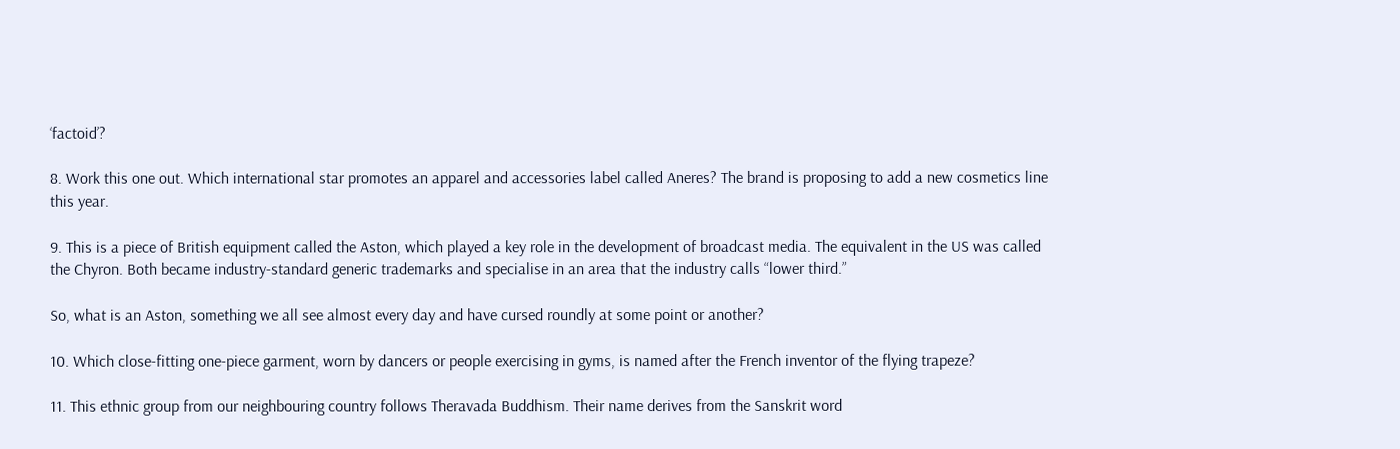‘factoid’?

8. Work this one out. Which international star promotes an apparel and accessories label called Aneres? The brand is proposing to add a new cosmetics line this year.

9. This is a piece of British equipment called the Aston, which played a key role in the development of broadcast media. The equivalent in the US was called the Chyron. Both became industry-standard generic trademarks and specialise in an area that the industry calls “lower third.”

So, what is an Aston, something we all see almost every day and have cursed roundly at some point or another?

10. Which close-fitting one-piece garment, worn by dancers or people exercising in gyms, is named after the French inventor of the flying trapeze?

11. This ethnic group from our neighbouring country follows Theravada Buddhism. Their name derives from the Sanskrit word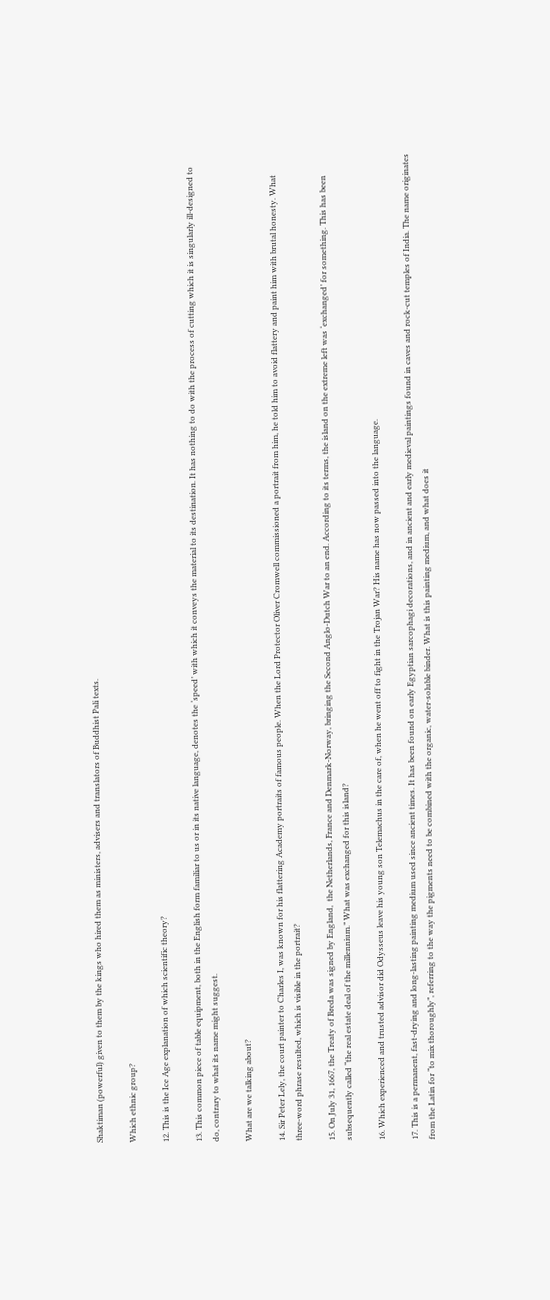Shaktiman (powerful) given to them by the kings who hired them as ministers, advisers and translators of Buddhist Pali texts.

Which ethnic group?

12. This is the Ice Age explanation of which scientific theory?

13. This common piece of table equipment, both in the English form familiar to us or in its native language, denotes the ‘speed’ with which it conveys the material to its destination. It has nothing to do with the process of cutting which it is singularly ill-designed to do, contrary to what its name might suggest.

What are we talking about?

14. Sir Peter Lely, the court painter to Charles I, was known for his flattering Academy portraits of famous people. When the Lord Protector Oliver Cromwell commissioned a portrait from him, he told him to avoid flattery and paint him with brutal honesty. What three-word phrase resulted, which is visible in the portrait?

15. On July 31, 1667, the Treaty of Breda was signed by England,  the Netherlands, France and Denmark-Norway, bringing the Second Anglo-Dutch War to an end. According to its terms, the island on the extreme left was ‘exchanged’ for something. This has been subsequently called “the real estate deal of the millennium.” What was exchanged for this island?

16. Which experienced and trusted advisor did Odysseus leave his young son Telemachus in the care of, when he went off to fight in the Trojan War? His name has now passed into the language.

17. This is a permanent, fast-drying and long-lasting painting medium used since ancient times. It has been found on early Egyptian sarcophagi decorations, and in ancient and early medieval paintings found in caves and rock-cut temples of India. The name originates from the Latin for “to mix thoroughly”, referring to the way the pigments need to be combined with the organic, water-soluble binder. What is this painting medium, and what does it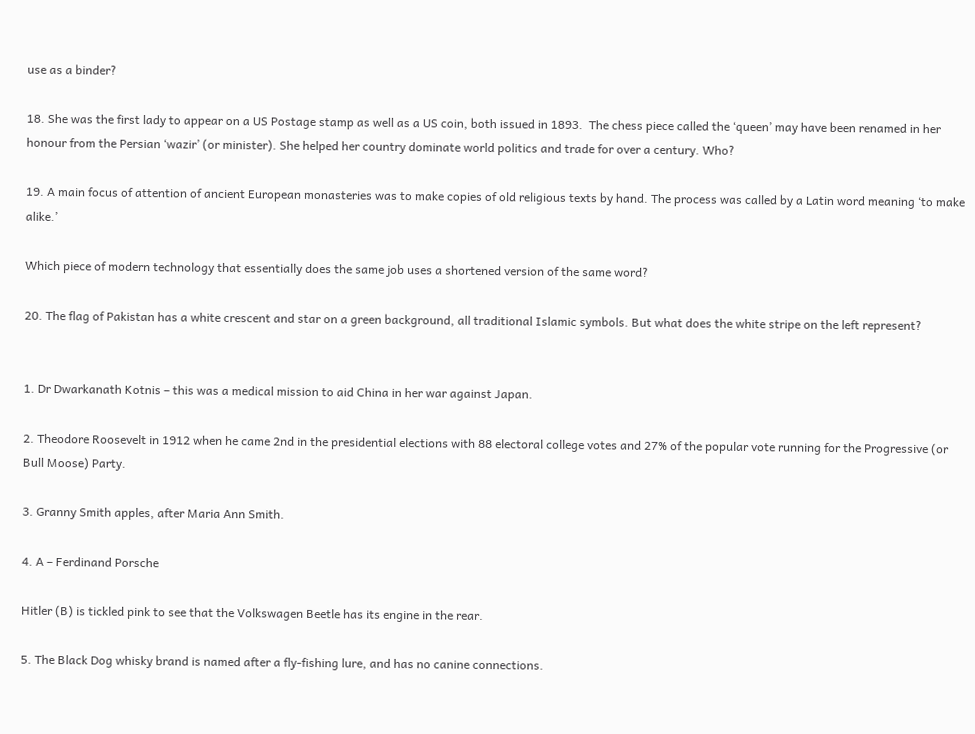use as a binder?

18. She was the first lady to appear on a US Postage stamp as well as a US coin, both issued in 1893.  The chess piece called the ‘queen’ may have been renamed in her honour from the Persian ‘wazir’ (or minister). She helped her country dominate world politics and trade for over a century. Who?

19. A main focus of attention of ancient European monasteries was to make copies of old religious texts by hand. The process was called by a Latin word meaning ‘to make alike.’

Which piece of modern technology that essentially does the same job uses a shortened version of the same word?

20. The flag of Pakistan has a white crescent and star on a green background, all traditional Islamic symbols. But what does the white stripe on the left represent?


1. Dr Dwarkanath Kotnis – this was a medical mission to aid China in her war against Japan.

2. Theodore Roosevelt in 1912 when he came 2nd in the presidential elections with 88 electoral college votes and 27% of the popular vote running for the Progressive (or Bull Moose) Party.

3. Granny Smith apples, after Maria Ann Smith.

4. A – Ferdinand Porsche

Hitler (B) is tickled pink to see that the Volkswagen Beetle has its engine in the rear.

5. The Black Dog whisky brand is named after a fly-fishing lure, and has no canine connections.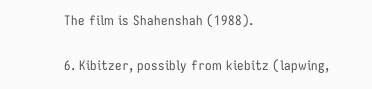The film is Shahenshah (1988).

6. Kibitzer, possibly from kiebitz (lapwing,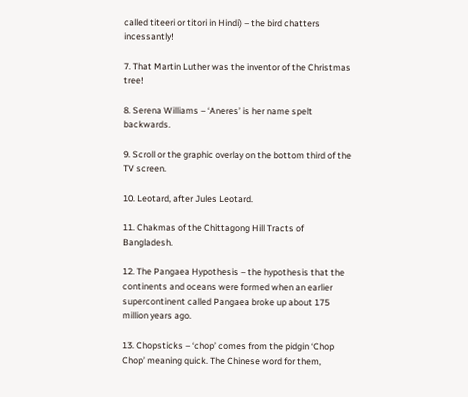called titeeri or titori in Hindi) – the bird chatters incessantly!

7. That Martin Luther was the inventor of the Christmas tree!

8. Serena Williams – ‘Aneres’ is her name spelt backwards.

9. Scroll or the graphic overlay on the bottom third of the TV screen.

10. Leotard, after Jules Leotard.

11. Chakmas of the Chittagong Hill Tracts of Bangladesh.

12. The Pangaea Hypothesis – the hypothesis that the continents and oceans were formed when an earlier supercontinent called Pangaea broke up about 175 million years ago.

13. Chopsticks – ‘chop’ comes from the pidgin ‘Chop Chop’ meaning quick. The Chinese word for them,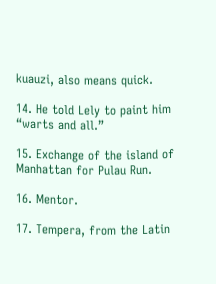kuauzi, also means quick.

14. He told Lely to paint him “warts and all.”

15. Exchange of the island of Manhattan for Pulau Run.

16. Mentor.

17. Tempera, from the Latin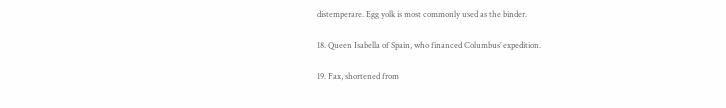distemperare. Egg yolk is most commonly used as the binder.

18. Queen Isabella of Spain, who financed Columbus’ expedition.

19. Fax, shortened from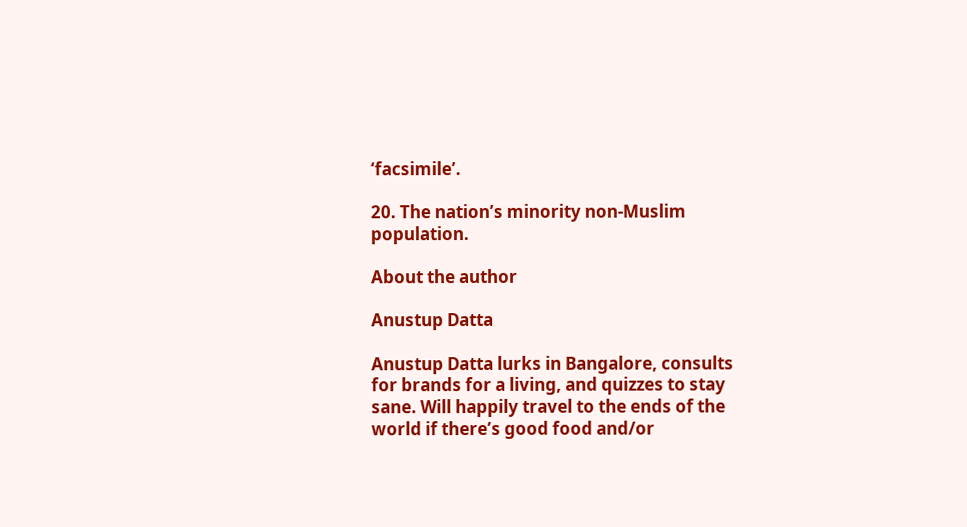‘facsimile’.

20. The nation’s minority non-Muslim population.

About the author

Anustup Datta

Anustup Datta lurks in Bangalore, consults for brands for a living, and quizzes to stay sane. Will happily travel to the ends of the world if there’s good food and/or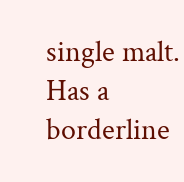single malt. Has a borderline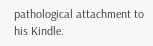pathological attachment to his Kindle.